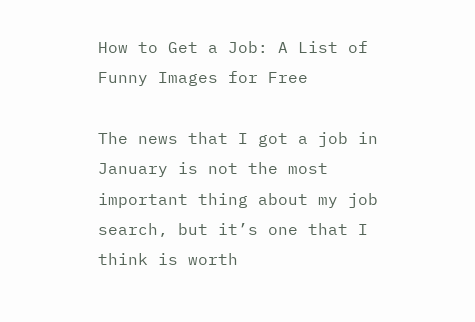How to Get a Job: A List of Funny Images for Free

The news that I got a job in January is not the most important thing about my job search, but it’s one that I think is worth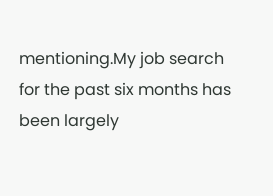mentioning.My job search for the past six months has been largely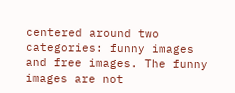centered around two categories: funny images and free images. The funny images are not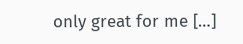only great for me […]